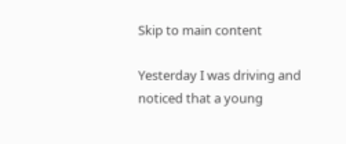Skip to main content

Yesterday I was driving and noticed that a young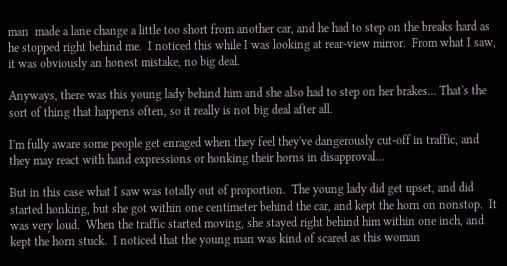man  made a lane change a little too short from another car, and he had to step on the breaks hard as he stopped right behind me.  I noticed this while I was looking at rear-view mirror.  From what I saw, it was obviously an honest mistake, no big deal.

Anyways, there was this young lady behind him and she also had to step on her brakes... That's the sort of thing that happens often, so it really is not big deal after all.

I'm fully aware some people get enraged when they feel they've dangerously cut-off in traffic, and they may react with hand expressions or honking their horns in disapproval...

But in this case what I saw was totally out of proportion.  The young lady did get upset, and did started honking, but she got within one centimeter behind the car, and kept the horn on nonstop.  It was very loud.  When the traffic started moving, she stayed right behind him within one inch, and kept the horn stuck.  I noticed that the young man was kind of scared as this woman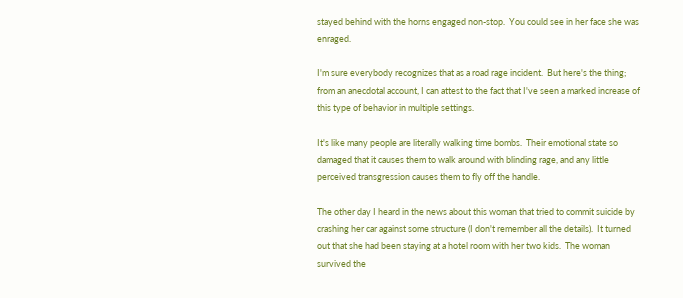stayed behind with the horns engaged non-stop.  You could see in her face she was enraged.

I'm sure everybody recognizes that as a road rage incident.  But here's the thing; from an anecdotal account, I can attest to the fact that I've seen a marked increase of this type of behavior in multiple settings.

It's like many people are literally walking time bombs.  Their emotional state so damaged that it causes them to walk around with blinding rage, and any little perceived transgression causes them to fly off the handle.

The other day I heard in the news about this woman that tried to commit suicide by crashing her car against some structure (I don't remember all the details).  It turned out that she had been staying at a hotel room with her two kids.  The woman survived the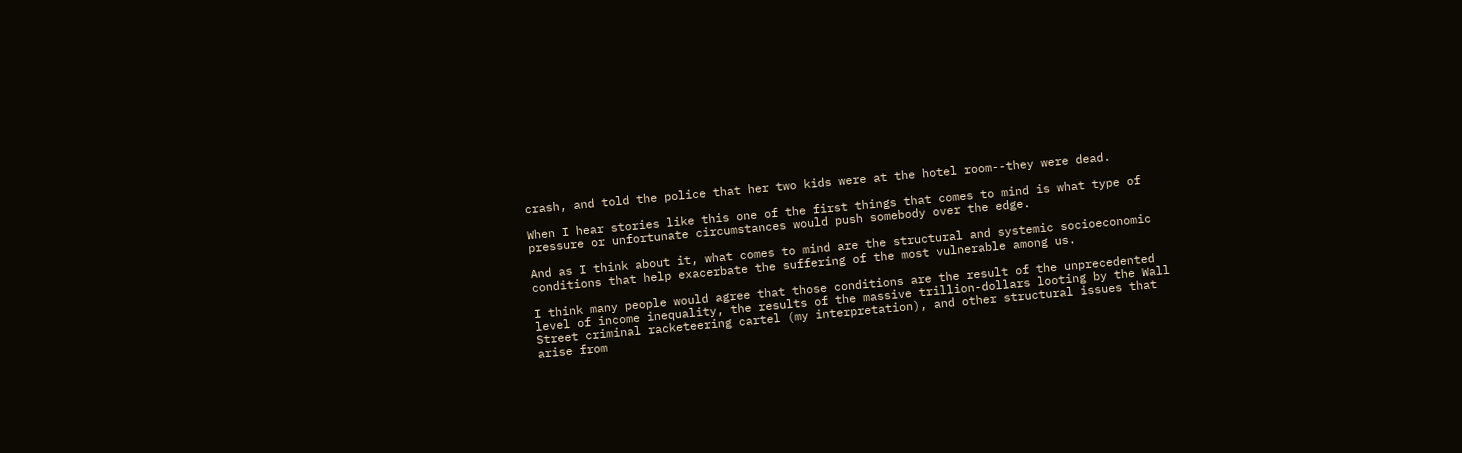crash, and told the police that her two kids were at the hotel room--they were dead.

When I hear stories like this one of the first things that comes to mind is what type of pressure or unfortunate circumstances would push somebody over the edge.

And as I think about it, what comes to mind are the structural and systemic socioeconomic conditions that help exacerbate the suffering of the most vulnerable among us.

I think many people would agree that those conditions are the result of the unprecedented level of income inequality, the results of the massive trillion-dollars looting by the Wall Street criminal racketeering cartel (my interpretation), and other structural issues that arise from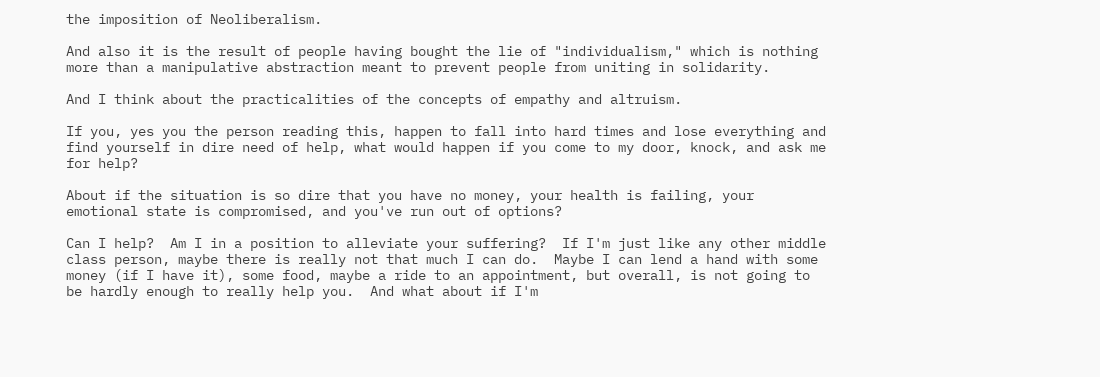the imposition of Neoliberalism.

And also it is the result of people having bought the lie of "individualism," which is nothing more than a manipulative abstraction meant to prevent people from uniting in solidarity.

And I think about the practicalities of the concepts of empathy and altruism.

If you, yes you the person reading this, happen to fall into hard times and lose everything and find yourself in dire need of help, what would happen if you come to my door, knock, and ask me for help?

About if the situation is so dire that you have no money, your health is failing, your emotional state is compromised, and you've run out of options?

Can I help?  Am I in a position to alleviate your suffering?  If I'm just like any other middle class person, maybe there is really not that much I can do.  Maybe I can lend a hand with some money (if I have it), some food, maybe a ride to an appointment, but overall, is not going to be hardly enough to really help you.  And what about if I'm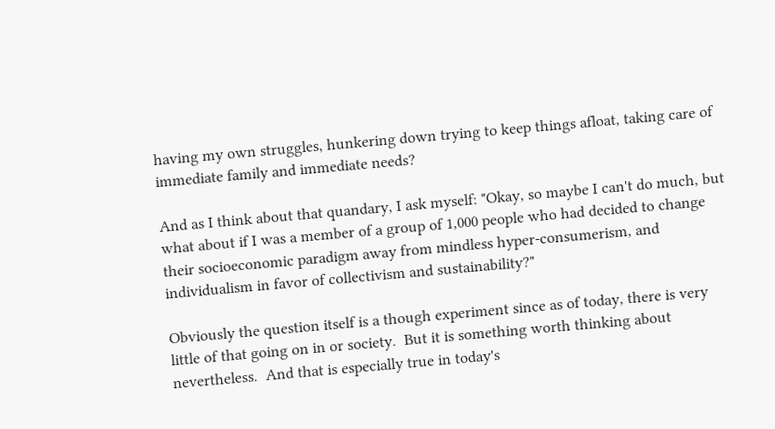having my own struggles, hunkering down trying to keep things afloat, taking care of immediate family and immediate needs?

And as I think about that quandary, I ask myself: "Okay, so maybe I can't do much, but what about if I was a member of a group of 1,000 people who had decided to change their socioeconomic paradigm away from mindless hyper-consumerism, and individualism in favor of collectivism and sustainability?"

Obviously the question itself is a though experiment since as of today, there is very little of that going on in or society.  But it is something worth thinking about nevertheless.  And that is especially true in today's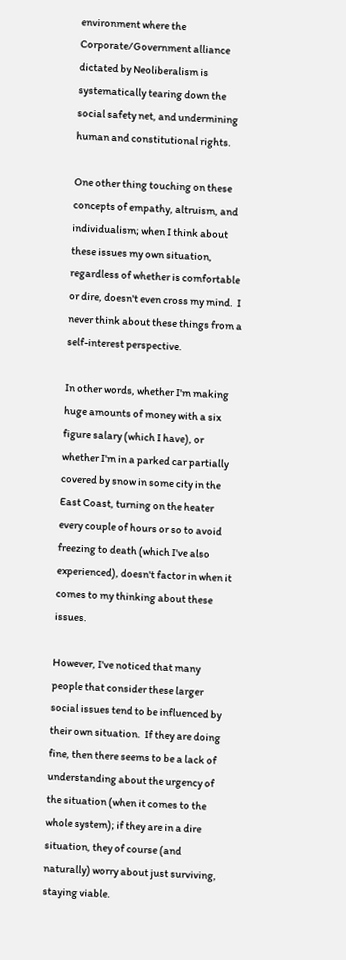environment where the Corporate/Government alliance dictated by Neoliberalism is systematically tearing down the social safety net, and undermining human and constitutional rights.

One other thing touching on these concepts of empathy, altruism, and individualism; when I think about these issues my own situation, regardless of whether is comfortable or dire, doesn't even cross my mind.  I never think about these things from a self-interest perspective.

In other words, whether I'm making huge amounts of money with a six figure salary (which I have), or whether I'm in a parked car partially covered by snow in some city in the East Coast, turning on the heater every couple of hours or so to avoid freezing to death (which I've also experienced), doesn't factor in when it comes to my thinking about these issues.

However, I've noticed that many people that consider these larger social issues tend to be influenced by their own situation.  If they are doing fine, then there seems to be a lack of understanding about the urgency of the situation (when it comes to the whole system); if they are in a dire situation, they of course (and naturally) worry about just surviving, staying viable.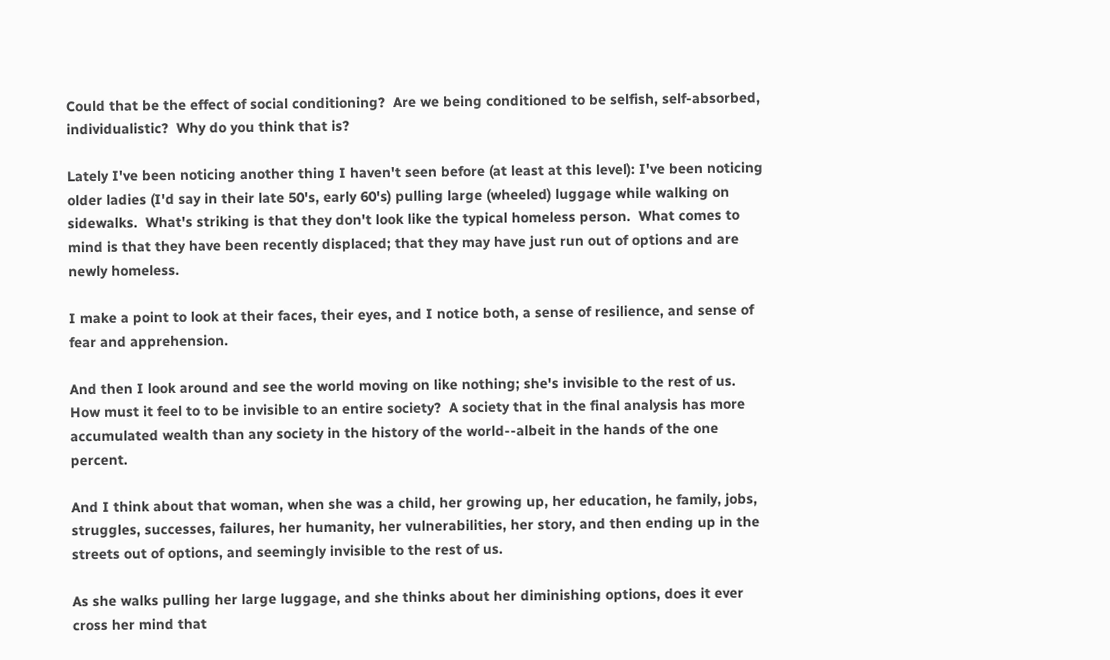Could that be the effect of social conditioning?  Are we being conditioned to be selfish, self-absorbed, individualistic?  Why do you think that is?

Lately I've been noticing another thing I haven't seen before (at least at this level): I've been noticing older ladies (I'd say in their late 50's, early 60's) pulling large (wheeled) luggage while walking on sidewalks.  What's striking is that they don't look like the typical homeless person.  What comes to mind is that they have been recently displaced; that they may have just run out of options and are newly homeless.

I make a point to look at their faces, their eyes, and I notice both, a sense of resilience, and sense of fear and apprehension.

And then I look around and see the world moving on like nothing; she's invisible to the rest of us.  How must it feel to to be invisible to an entire society?  A society that in the final analysis has more accumulated wealth than any society in the history of the world--albeit in the hands of the one percent.

And I think about that woman, when she was a child, her growing up, her education, he family, jobs, struggles, successes, failures, her humanity, her vulnerabilities, her story, and then ending up in the streets out of options, and seemingly invisible to the rest of us.

As she walks pulling her large luggage, and she thinks about her diminishing options, does it ever cross her mind that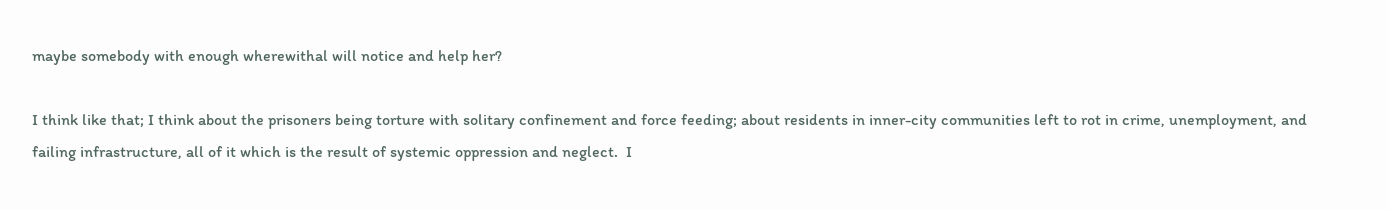maybe somebody with enough wherewithal will notice and help her?

I think like that; I think about the prisoners being torture with solitary confinement and force feeding; about residents in inner-city communities left to rot in crime, unemployment, and failing infrastructure, all of it which is the result of systemic oppression and neglect.  I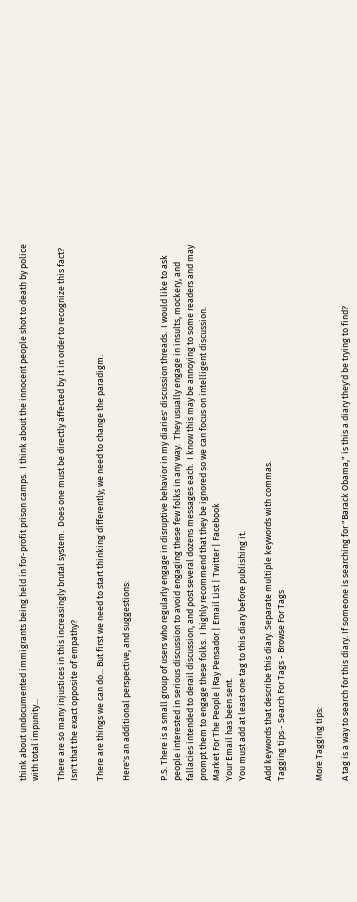think about undocumented immigrants being held in for-profit prison camps.  I think about the innocent people shot to death by police with total impunity...

There are so many injustices in this increasingly brutal system.  Does one must be directly affected by it in order to recognize this fact?  Isn't that the exact opposite of empathy?

There are things we can do... But first we need to start thinking differently; we need to change the paradigm.

Here's an additional perspective, and suggestions:


P.S. There is a small group of users who regularly engage in disruptive behavior in my diaries' discussion threads.  I would like to ask people interested in serious discussion to avoid engaging these few folks in any way.  They usually engage in insults, mockery, and fallacies intended to derail discussion, and post several dozens messages each.  I know this may be annoying to some readers and may prompt them to engage these folks.  I highly recommend that they be ignored so we can focus on intelligent discussion.
Market For The People |Ray Pensador | Email List | Twitter | Facebook
Your Email has been sent.
You must add at least one tag to this diary before publishing it.

Add keywords that describe this diary. Separate multiple keywords with commas.
Tagging tips - Search For Tags - Browse For Tags


More Tagging tips:

A tag is a way to search for this diary. If someone is searching for "Barack Obama," is this a diary they'd be trying to find?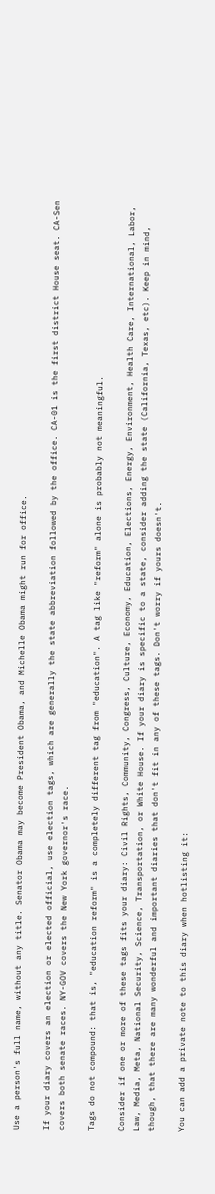Use a person's full name, without any title. Senator Obama may become President Obama, and Michelle Obama might run for office.

If your diary covers an election or elected official, use election tags, which are generally the state abbreviation followed by the office. CA-01 is the first district House seat. CA-Sen covers both senate races. NY-GOV covers the New York governor's race.

Tags do not compound: that is, "education reform" is a completely different tag from "education". A tag like "reform" alone is probably not meaningful.

Consider if one or more of these tags fits your diary: Civil Rights, Community, Congress, Culture, Economy, Education, Elections, Energy, Environment, Health Care, International, Labor, Law, Media, Meta, National Security, Science, Transportation, or White House. If your diary is specific to a state, consider adding the state (California, Texas, etc). Keep in mind, though, that there are many wonderful and important diaries that don't fit in any of these tags. Don't worry if yours doesn't.

You can add a private note to this diary when hotlisting it: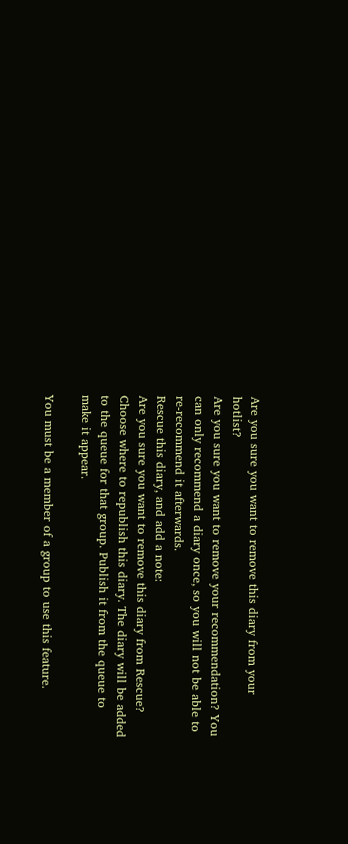Are you sure you want to remove this diary from your hotlist?
Are you sure you want to remove your recommendation? You can only recommend a diary once, so you will not be able to re-recommend it afterwards.
Rescue this diary, and add a note:
Are you sure you want to remove this diary from Rescue?
Choose where to republish this diary. The diary will be added to the queue for that group. Publish it from the queue to make it appear.

You must be a member of a group to use this feature.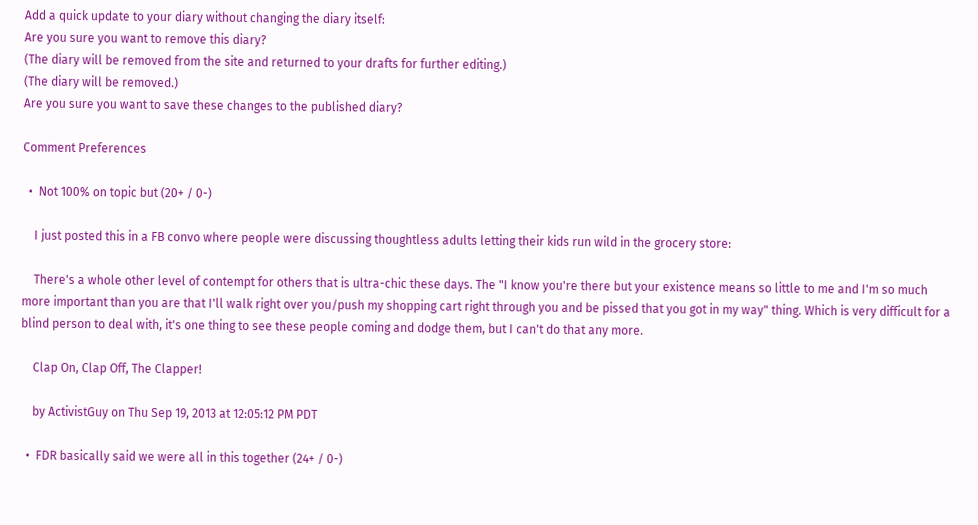Add a quick update to your diary without changing the diary itself:
Are you sure you want to remove this diary?
(The diary will be removed from the site and returned to your drafts for further editing.)
(The diary will be removed.)
Are you sure you want to save these changes to the published diary?

Comment Preferences

  •  Not 100% on topic but (20+ / 0-)

    I just posted this in a FB convo where people were discussing thoughtless adults letting their kids run wild in the grocery store:

    There's a whole other level of contempt for others that is ultra-chic these days. The "I know you're there but your existence means so little to me and I'm so much more important than you are that I'll walk right over you/push my shopping cart right through you and be pissed that you got in my way" thing. Which is very difficult for a blind person to deal with, it's one thing to see these people coming and dodge them, but I can't do that any more.

    Clap On, Clap Off, The Clapper!

    by ActivistGuy on Thu Sep 19, 2013 at 12:05:12 PM PDT

  •  FDR basically said we were all in this together (24+ / 0-)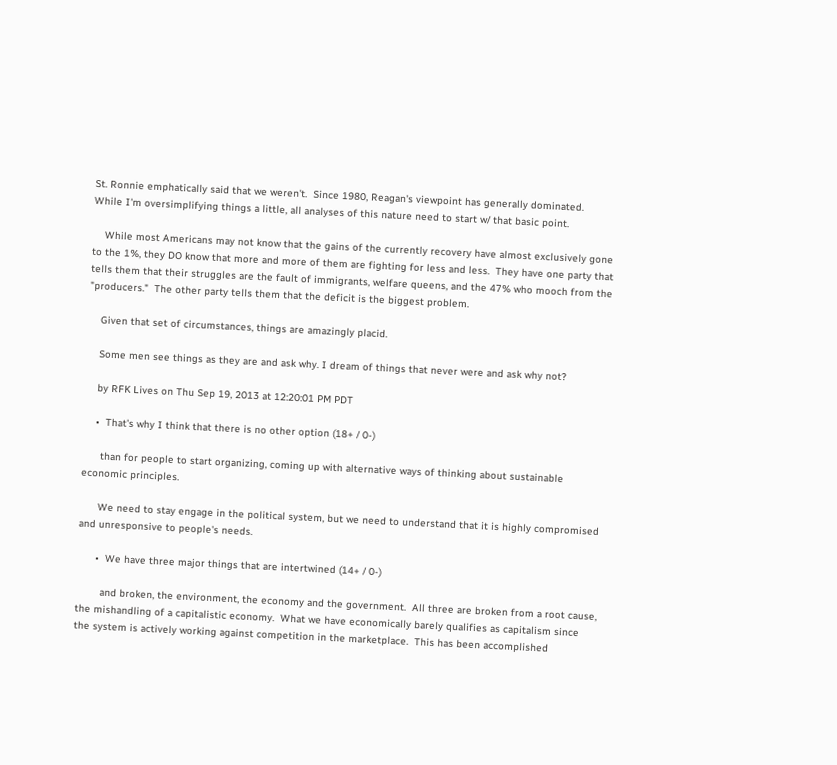St. Ronnie emphatically said that we weren't.  Since 1980, Reagan's viewpoint has generally dominated.  While I'm oversimplifying things a little, all analyses of this nature need to start w/ that basic point.

    While most Americans may not know that the gains of the currently recovery have almost exclusively gone to the 1%, they DO know that more and more of them are fighting for less and less.  They have one party that tells them that their struggles are the fault of immigrants, welfare queens, and the 47% who mooch from the "producers."  The other party tells them that the deficit is the biggest problem.

    Given that set of circumstances, things are amazingly placid.

    Some men see things as they are and ask why. I dream of things that never were and ask why not?

    by RFK Lives on Thu Sep 19, 2013 at 12:20:01 PM PDT

    •  That's why I think that there is no other option (18+ / 0-)

      than for people to start organizing, coming up with alternative ways of thinking about sustainable economic principles.

      We need to stay engage in the political system, but we need to understand that it is highly compromised and unresponsive to people's needs.

      •  We have three major things that are intertwined (14+ / 0-)

        and broken, the environment, the economy and the government.  All three are broken from a root cause, the mishandling of a capitalistic economy.  What we have economically barely qualifies as capitalism since the system is actively working against competition in the marketplace.  This has been accomplished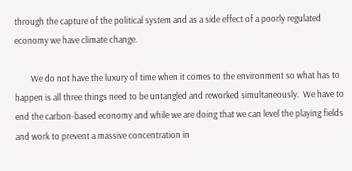through the capture of the political system and as a side effect of a poorly regulated economy we have climate change.

        We do not have the luxury of time when it comes to the environment so what has to happen is all three things need to be untangled and reworked simultaneously.  We have to end the carbon-based economy and while we are doing that we can level the playing fields and work to prevent a massive concentration in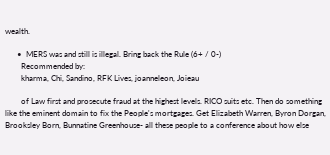wealth.

      •  MERS was and still is illegal. Bring back the Rule (6+ / 0-)
        Recommended by:
        kharma, Chi, Sandino, RFK Lives, joanneleon, Joieau

        of Law first and prosecute fraud at the highest levels. RICO suits etc. Then do something like the eminent domain to fix the People's mortgages. Get Elizabeth Warren, Byron Dorgan, Brooksley Born, Bunnatine Greenhouse- all these people to a conference about how else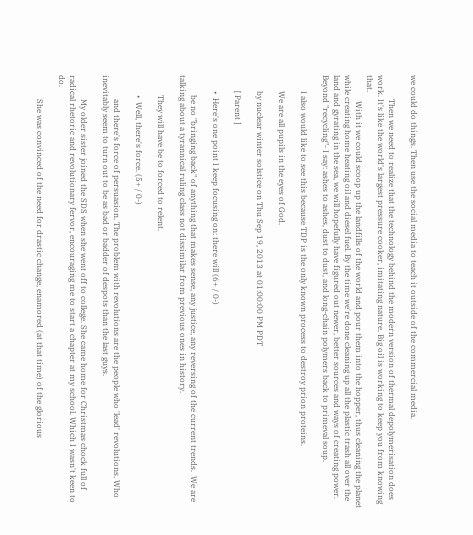we could do things. Then use the social media to teach it outside of the commercial media.

            Then we need to realize that the technology behind the modern version of thermal depolymerisation does work. It's like the world's largest pressure cooker, imitating nature. Big oil is working to keep you from knowing that.
             With it we could scoop up the landfills of the world and pour them into the hopper, thus cleaning the planet while creating home heating oil and diesel fuel. By the time we're done cleaning up all the plastic trash all over the land and gyrating in the sea, we will hopefully have figured out newer, better sources and ways of creating power. Beyond "recycling"- I say: ashes to ashes, dust to dust, and long-chain polymers back to primeval soup.

        I also would like to see this because TDP is the only known process to destroy prion proteins.

        We are all pupils in the eyes of God.

        by nuclear winter solstice on Thu Sep 19, 2013 at 01:00:00 PM PDT

        [ Parent ]

        •  Here's one point I keep focusing on: there will (6+ / 0-)

          be no "bringing back" of anything that makes sense, any justice, any reversing of the current trends.  We are talking about a tyrannical ruling class not dissimilar from previous ones in history.

          They will have be to forced to relent.

          •  Well, there's force. (5+ / 0-)

            and there's force of persuasion. The problem with revolutions are the people who 'lead' revolutions. Who inevitably seem to turn out to be as bad or badder of despots than the last guys.

            My older sister joined the SDS when she went off to college. She came home for Christmas chock full of radical rhetoric and revolutionary fervor, encouraging me to start a chapter at my school. Which I wasn't keen to do.

            She was convinced of the need for drastic change, enamored (at that time) of the glorious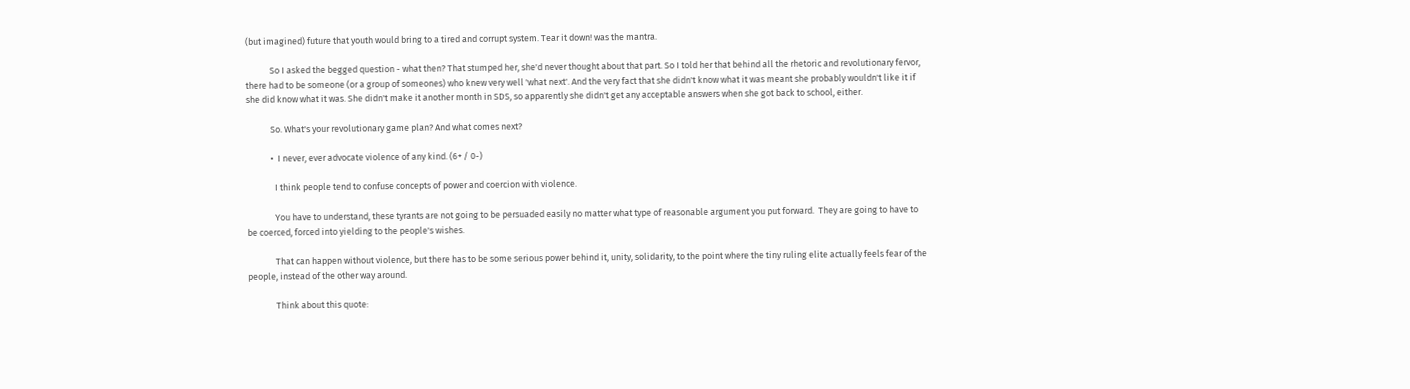(but imagined) future that youth would bring to a tired and corrupt system. Tear it down! was the mantra.

            So I asked the begged question - what then? That stumped her, she'd never thought about that part. So I told her that behind all the rhetoric and revolutionary fervor, there had to be someone (or a group of someones) who knew very well 'what next'. And the very fact that she didn't know what it was meant she probably wouldn't like it if she did know what it was. She didn't make it another month in SDS, so apparently she didn't get any acceptable answers when she got back to school, either.

            So. What's your revolutionary game plan? And what comes next?

            •  I never, ever advocate violence of any kind. (6+ / 0-)

              I think people tend to confuse concepts of power and coercion with violence.

              You have to understand, these tyrants are not going to be persuaded easily no matter what type of reasonable argument you put forward.  They are going to have to be coerced, forced into yielding to the people's wishes.

              That can happen without violence, but there has to be some serious power behind it, unity, solidarity, to the point where the tiny ruling elite actually feels fear of the people, instead of the other way around.

              Think about this quote: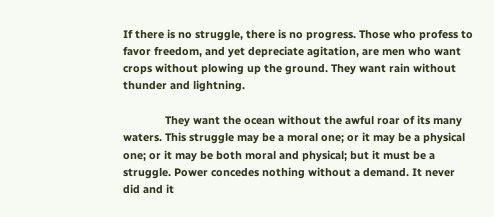If there is no struggle, there is no progress. Those who profess to favor freedom, and yet depreciate agitation, are men who want crops without plowing up the ground. They want rain without thunder and lightning.

              They want the ocean without the awful roar of its many waters. This struggle may be a moral one; or it may be a physical one; or it may be both moral and physical; but it must be a struggle. Power concedes nothing without a demand. It never did and it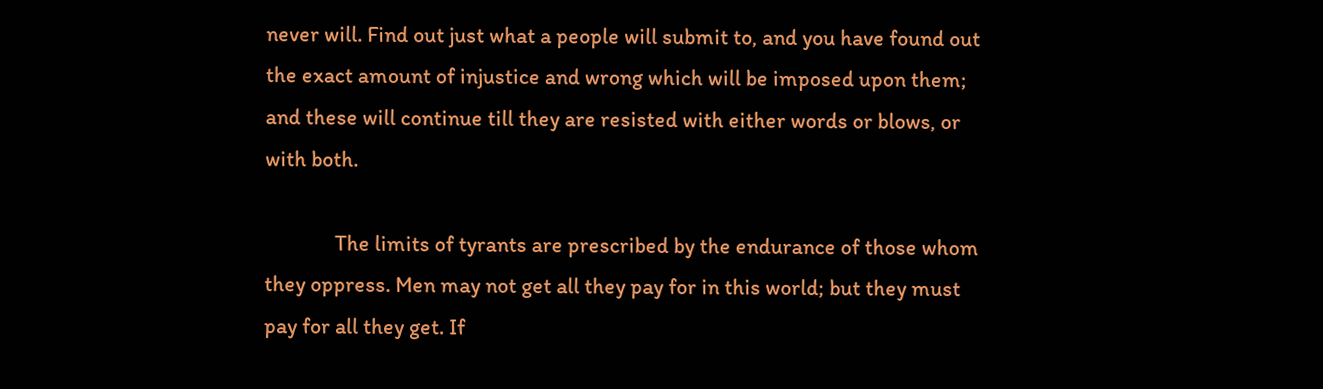never will. Find out just what a people will submit to, and you have found out the exact amount of injustice and wrong which will be imposed upon them; and these will continue till they are resisted with either words or blows, or with both.

              The limits of tyrants are prescribed by the endurance of those whom they oppress. Men may not get all they pay for in this world; but they must pay for all they get. If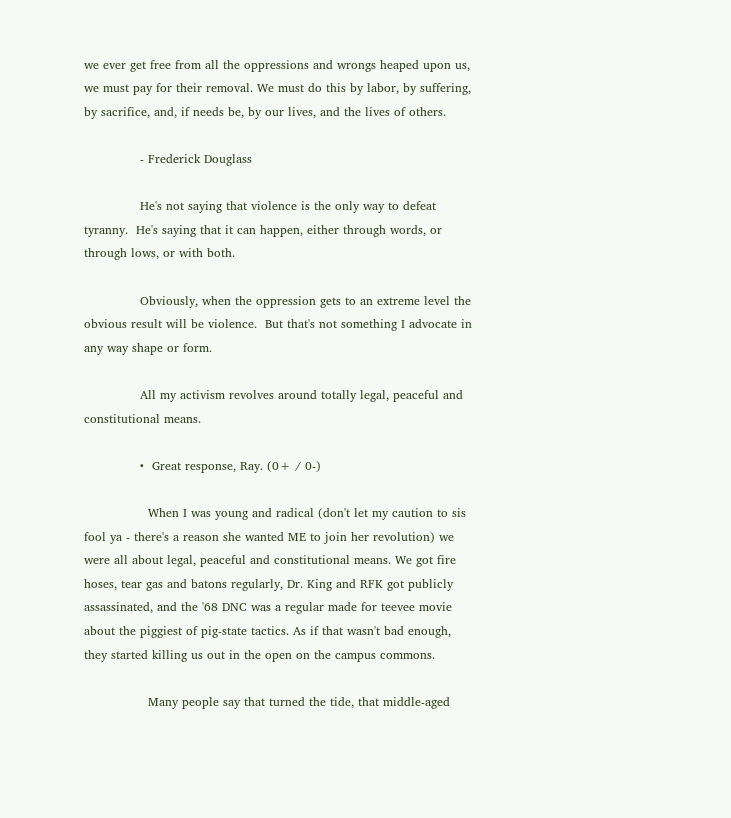we ever get free from all the oppressions and wrongs heaped upon us, we must pay for their removal. We must do this by labor, by suffering, by sacrifice, and, if needs be, by our lives, and the lives of others.

              - Frederick Douglass

              He's not saying that violence is the only way to defeat tyranny.  He's saying that it can happen, either through words, or through lows, or with both.

              Obviously, when the oppression gets to an extreme level the obvious result will be violence.  But that's not something I advocate in any way shape or form.

              All my activism revolves around totally legal, peaceful and constitutional means.

              •  Great response, Ray. (0+ / 0-)

                When I was young and radical (don't let my caution to sis fool ya - there's a reason she wanted ME to join her revolution) we were all about legal, peaceful and constitutional means. We got fire hoses, tear gas and batons regularly, Dr. King and RFK got publicly assassinated, and the '68 DNC was a regular made for teevee movie about the piggiest of pig-state tactics. As if that wasn't bad enough, they started killing us out in the open on the campus commons.

                Many people say that turned the tide, that middle-aged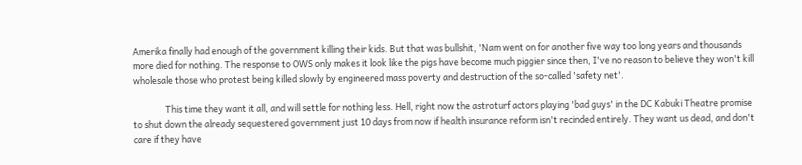Amerika finally had enough of the government killing their kids. But that was bullshit, 'Nam went on for another five way too long years and thousands more died for nothing. The response to OWS only makes it look like the pigs have become much piggier since then, I've no reason to believe they won't kill wholesale those who protest being killed slowly by engineered mass poverty and destruction of the so-called 'safety net'.

                This time they want it all, and will settle for nothing less. Hell, right now the astroturf actors playing 'bad guys' in the DC Kabuki Theatre promise to shut down the already sequestered government just 10 days from now if health insurance reform isn't recinded entirely. They want us dead, and don't care if they have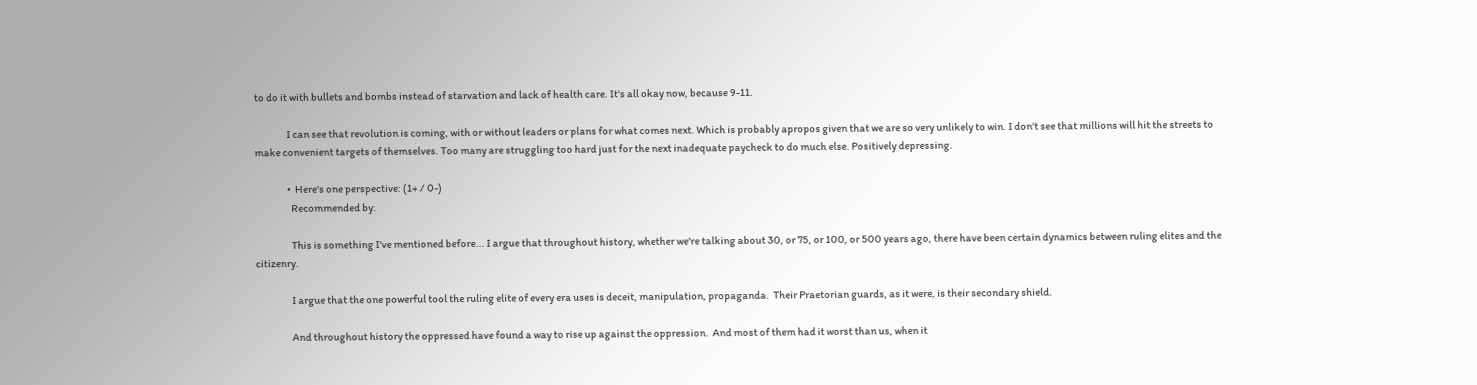to do it with bullets and bombs instead of starvation and lack of health care. It's all okay now, because 9-11.

                I can see that revolution is coming, with or without leaders or plans for what comes next. Which is probably apropos given that we are so very unlikely to win. I don't see that millions will hit the streets to make convenient targets of themselves. Too many are struggling too hard just for the next inadequate paycheck to do much else. Positively depressing.

                •  Here's one perspective: (1+ / 0-)
                  Recommended by:

                  This is something I've mentioned before... I argue that throughout history, whether we're talking about 30, or 75, or 100, or 500 years ago, there have been certain dynamics between ruling elites and the citizenry.

                  I argue that the one powerful tool the ruling elite of every era uses is deceit, manipulation, propaganda.  Their Praetorian guards, as it were, is their secondary shield.

                  And throughout history the oppressed have found a way to rise up against the oppression.  And most of them had it worst than us, when it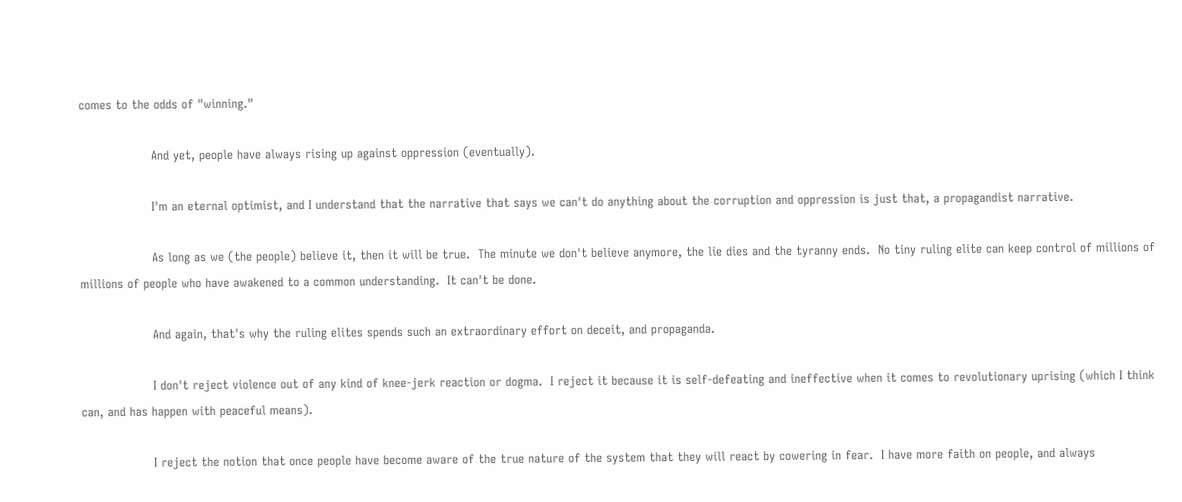comes to the odds of "winning."

                  And yet, people have always rising up against oppression (eventually).

                  I'm an eternal optimist, and I understand that the narrative that says we can't do anything about the corruption and oppression is just that, a propagandist narrative.

                  As long as we (the people) believe it, then it will be true.  The minute we don't believe anymore, the lie dies and the tyranny ends.  No tiny ruling elite can keep control of millions of millions of people who have awakened to a common understanding.  It can't be done.

                  And again, that's why the ruling elites spends such an extraordinary effort on deceit, and propaganda.

                  I don't reject violence out of any kind of knee-jerk reaction or dogma.  I reject it because it is self-defeating and ineffective when it comes to revolutionary uprising (which I think can, and has happen with peaceful means).

                  I reject the notion that once people have become aware of the true nature of the system that they will react by cowering in fear.  I have more faith on people, and always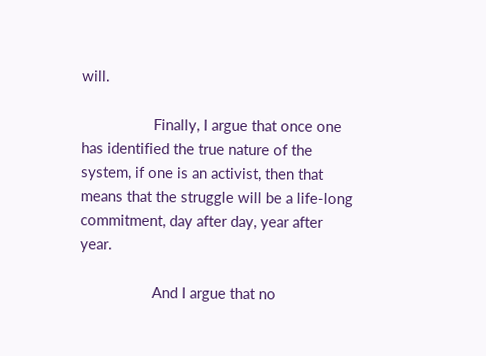will.

                  Finally, I argue that once one has identified the true nature of the system, if one is an activist, then that means that the struggle will be a life-long commitment, day after day, year after year.

                  And I argue that no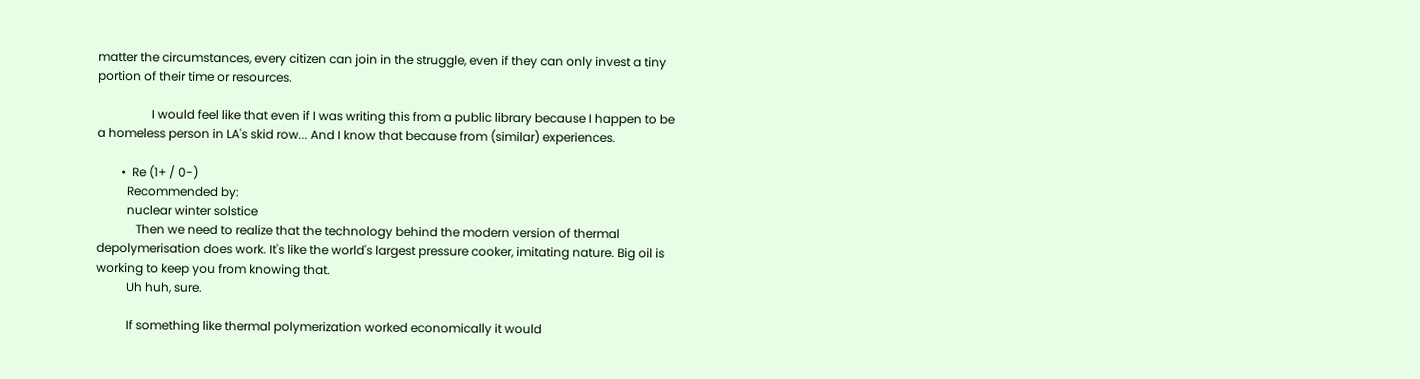matter the circumstances, every citizen can join in the struggle, even if they can only invest a tiny portion of their time or resources.

                  I would feel like that even if I was writing this from a public library because I happen to be a homeless person in LA's skid row... And I know that because from (similar) experiences.

        •  Re (1+ / 0-)
          Recommended by:
          nuclear winter solstice
             Then we need to realize that the technology behind the modern version of thermal depolymerisation does work. It's like the world's largest pressure cooker, imitating nature. Big oil is working to keep you from knowing that.
          Uh huh, sure.

          If something like thermal polymerization worked economically it would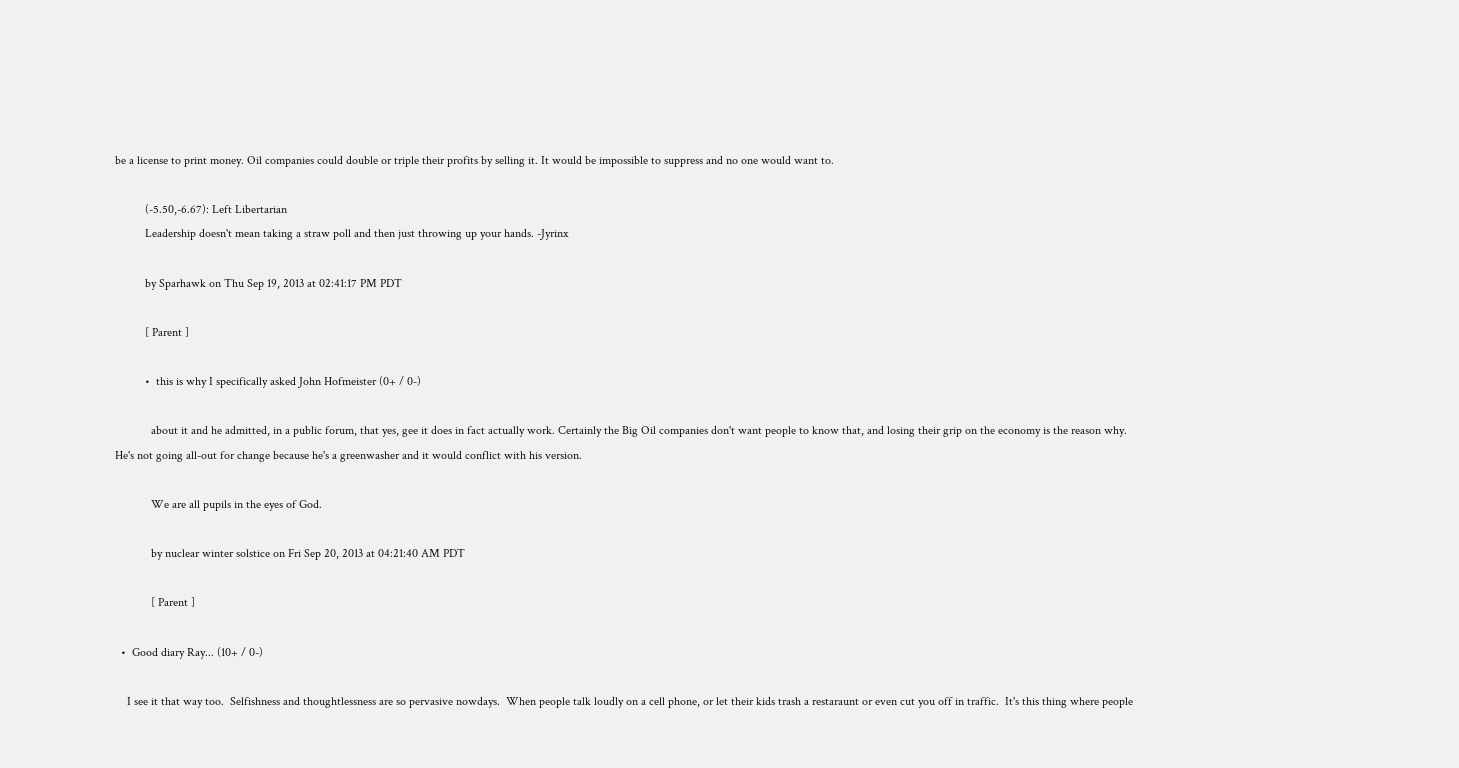be a license to print money. Oil companies could double or triple their profits by selling it. It would be impossible to suppress and no one would want to.

          (-5.50,-6.67): Left Libertarian
          Leadership doesn't mean taking a straw poll and then just throwing up your hands. -Jyrinx

          by Sparhawk on Thu Sep 19, 2013 at 02:41:17 PM PDT

          [ Parent ]

          •  this is why I specifically asked John Hofmeister (0+ / 0-)

            about it and he admitted, in a public forum, that yes, gee it does in fact actually work. Certainly the Big Oil companies don't want people to know that, and losing their grip on the economy is the reason why. He's not going all-out for change because he's a greenwasher and it would conflict with his version.

            We are all pupils in the eyes of God.

            by nuclear winter solstice on Fri Sep 20, 2013 at 04:21:40 AM PDT

            [ Parent ]

  •  Good diary Ray... (10+ / 0-)

    I see it that way too.  Selfishness and thoughtlessness are so pervasive nowdays.  When people talk loudly on a cell phone, or let their kids trash a restaraunt or even cut you off in traffic.  It's this thing where people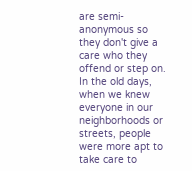are semi-anonymous so they don't give a care who they offend or step on.  In the old days, when we knew everyone in our neighborhoods or streets, people were more apt to take care to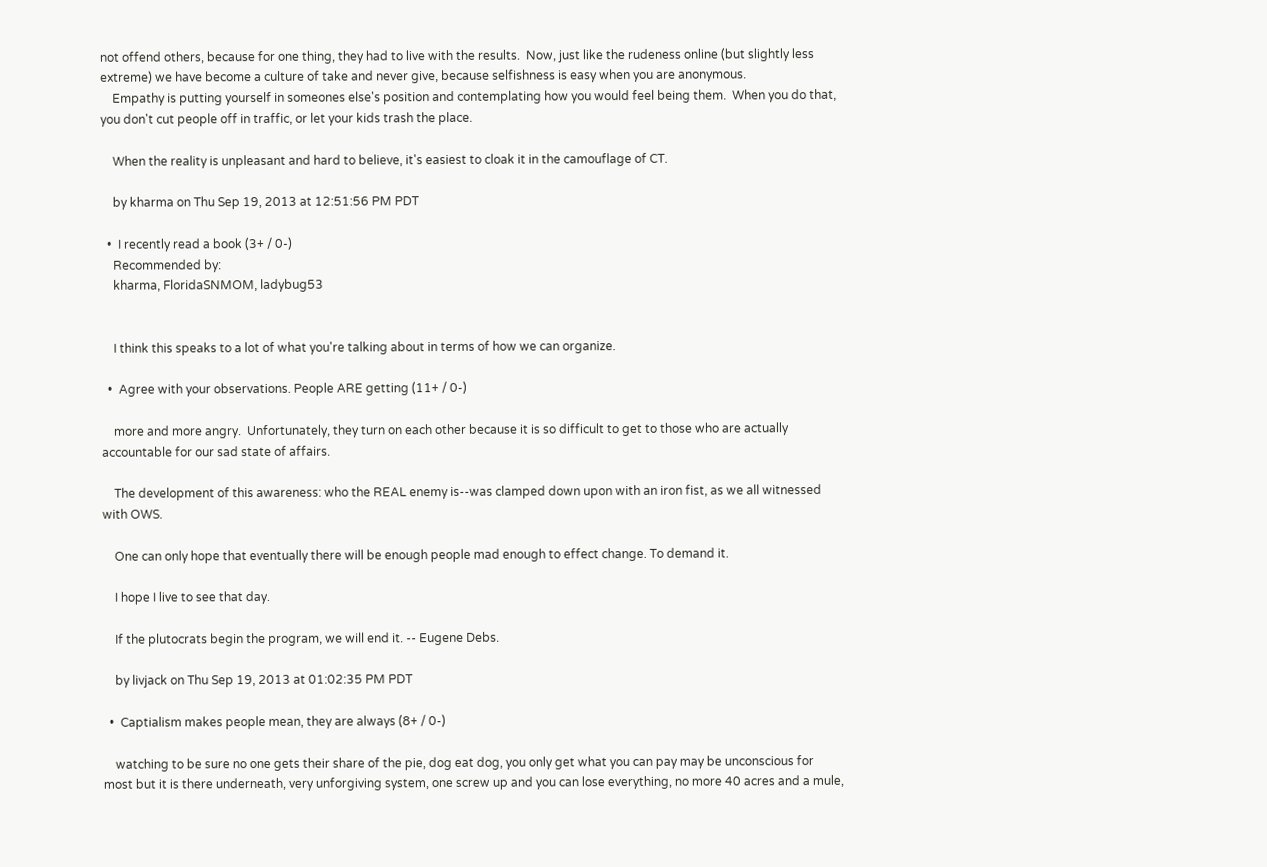not offend others, because for one thing, they had to live with the results.  Now, just like the rudeness online (but slightly less extreme) we have become a culture of take and never give, because selfishness is easy when you are anonymous.
    Empathy is putting yourself in someones else's position and contemplating how you would feel being them.  When you do that, you don't cut people off in traffic, or let your kids trash the place.

    When the reality is unpleasant and hard to believe, it's easiest to cloak it in the camouflage of CT.

    by kharma on Thu Sep 19, 2013 at 12:51:56 PM PDT

  •  I recently read a book (3+ / 0-)
    Recommended by:
    kharma, FloridaSNMOM, ladybug53


    I think this speaks to a lot of what you're talking about in terms of how we can organize.

  •  Agree with your observations. People ARE getting (11+ / 0-)

    more and more angry.  Unfortunately, they turn on each other because it is so difficult to get to those who are actually accountable for our sad state of affairs.

    The development of this awareness: who the REAL enemy is--was clamped down upon with an iron fist, as we all witnessed with OWS.

    One can only hope that eventually there will be enough people mad enough to effect change. To demand it.

    I hope I live to see that day.

    If the plutocrats begin the program, we will end it. -- Eugene Debs.

    by livjack on Thu Sep 19, 2013 at 01:02:35 PM PDT

  •  Captialism makes people mean, they are always (8+ / 0-)

    watching to be sure no one gets their share of the pie, dog eat dog, you only get what you can pay may be unconscious for most but it is there underneath, very unforgiving system, one screw up and you can lose everything, no more 40 acres and a mule,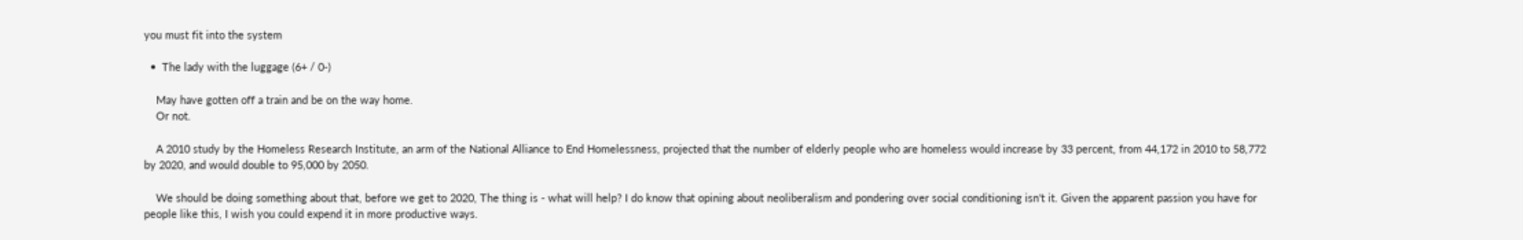you must fit into the system

  •  The lady with the luggage (6+ / 0-)

    May have gotten off a train and be on the way home.
    Or not.

    A 2010 study by the Homeless Research Institute, an arm of the National Alliance to End Homelessness, projected that the number of elderly people who are homeless would increase by 33 percent, from 44,172 in 2010 to 58,772 by 2020, and would double to 95,000 by 2050.

    We should be doing something about that, before we get to 2020, The thing is - what will help? I do know that opining about neoliberalism and pondering over social conditioning isn't it. Given the apparent passion you have for people like this, I wish you could expend it in more productive ways.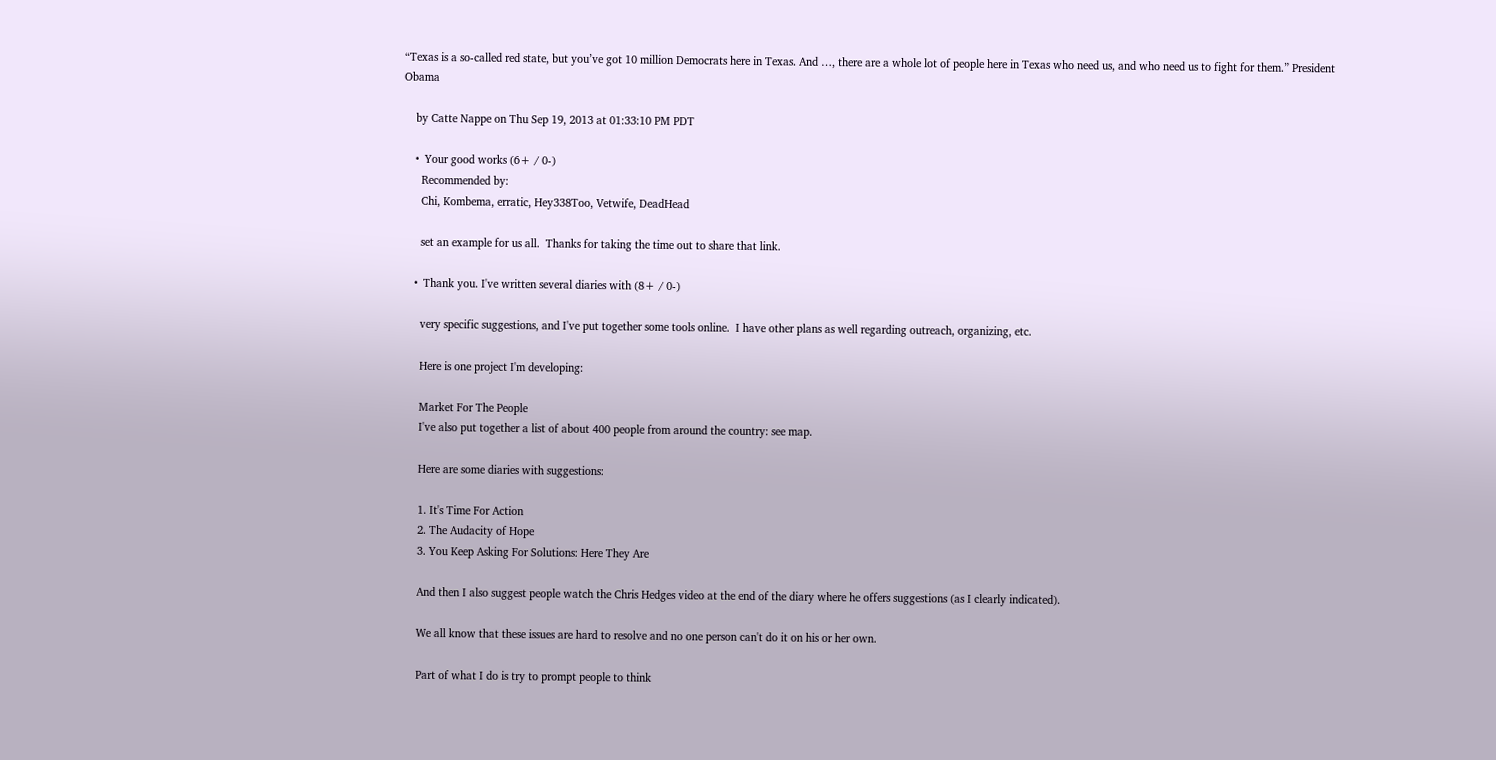“Texas is a so-called red state, but you’ve got 10 million Democrats here in Texas. And …, there are a whole lot of people here in Texas who need us, and who need us to fight for them.” President Obama

    by Catte Nappe on Thu Sep 19, 2013 at 01:33:10 PM PDT

    •  Your good works (6+ / 0-)
      Recommended by:
      Chi, Kombema, erratic, Hey338Too, Vetwife, DeadHead

      set an example for us all.  Thanks for taking the time out to share that link.

    •  Thank you. I've written several diaries with (8+ / 0-)

      very specific suggestions, and I've put together some tools online.  I have other plans as well regarding outreach, organizing, etc.

      Here is one project I'm developing:

      Market For The People
      I've also put together a list of about 400 people from around the country: see map.

      Here are some diaries with suggestions:

      1. It's Time For Action
      2. The Audacity of Hope
      3. You Keep Asking For Solutions: Here They Are

      And then I also suggest people watch the Chris Hedges video at the end of the diary where he offers suggestions (as I clearly indicated).

      We all know that these issues are hard to resolve and no one person can't do it on his or her own.

      Part of what I do is try to prompt people to think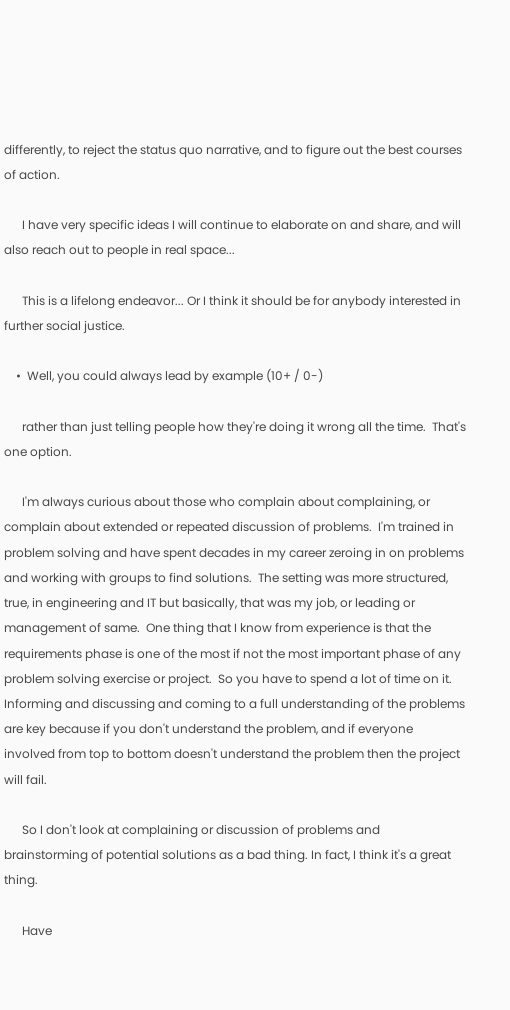differently, to reject the status quo narrative, and to figure out the best courses of action.

      I have very specific ideas I will continue to elaborate on and share, and will also reach out to people in real space...

      This is a lifelong endeavor... Or I think it should be for anybody interested in further social justice.

    •  Well, you could always lead by example (10+ / 0-)

      rather than just telling people how they're doing it wrong all the time.  That's one option.

      I'm always curious about those who complain about complaining, or complain about extended or repeated discussion of problems.  I'm trained in problem solving and have spent decades in my career zeroing in on problems and working with groups to find solutions.  The setting was more structured, true, in engineering and IT but basically, that was my job, or leading or management of same.  One thing that I know from experience is that the requirements phase is one of the most if not the most important phase of any problem solving exercise or project.  So you have to spend a lot of time on it. Informing and discussing and coming to a full understanding of the problems are key because if you don't understand the problem, and if everyone involved from top to bottom doesn't understand the problem then the project will fail.

      So I don't look at complaining or discussion of problems and brainstorming of potential solutions as a bad thing. In fact, I think it's a great thing.

      Have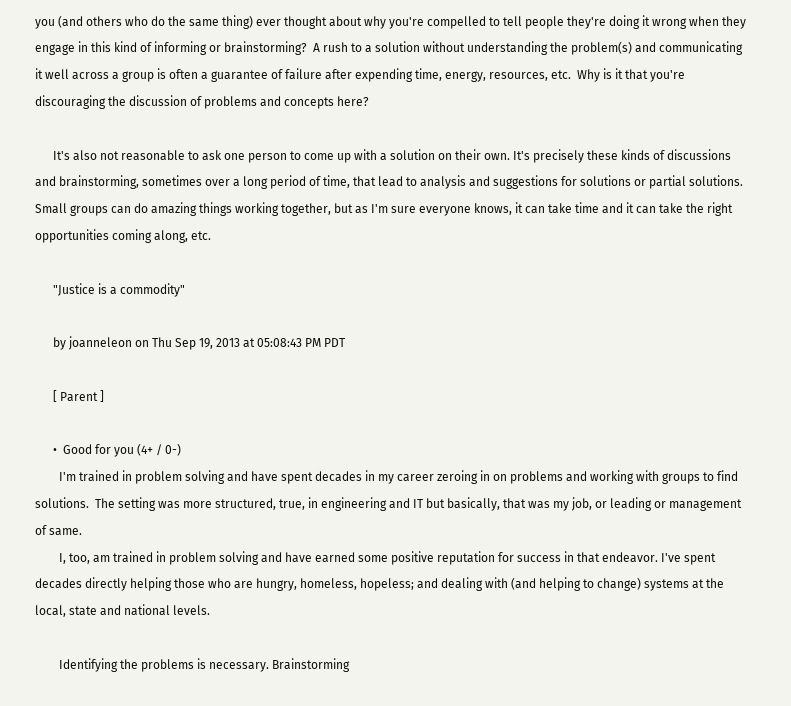you (and others who do the same thing) ever thought about why you're compelled to tell people they're doing it wrong when they engage in this kind of informing or brainstorming?  A rush to a solution without understanding the problem(s) and communicating it well across a group is often a guarantee of failure after expending time, energy, resources, etc.  Why is it that you're discouraging the discussion of problems and concepts here?

      It's also not reasonable to ask one person to come up with a solution on their own. It's precisely these kinds of discussions and brainstorming, sometimes over a long period of time, that lead to analysis and suggestions for solutions or partial solutions.  Small groups can do amazing things working together, but as I'm sure everyone knows, it can take time and it can take the right opportunities coming along, etc.

      "Justice is a commodity"

      by joanneleon on Thu Sep 19, 2013 at 05:08:43 PM PDT

      [ Parent ]

      •  Good for you (4+ / 0-)
        I'm trained in problem solving and have spent decades in my career zeroing in on problems and working with groups to find solutions.  The setting was more structured, true, in engineering and IT but basically, that was my job, or leading or management of same.
        I, too, am trained in problem solving and have earned some positive reputation for success in that endeavor. I've spent decades directly helping those who are hungry, homeless, hopeless; and dealing with (and helping to change) systems at the local, state and national levels.

        Identifying the problems is necessary. Brainstorming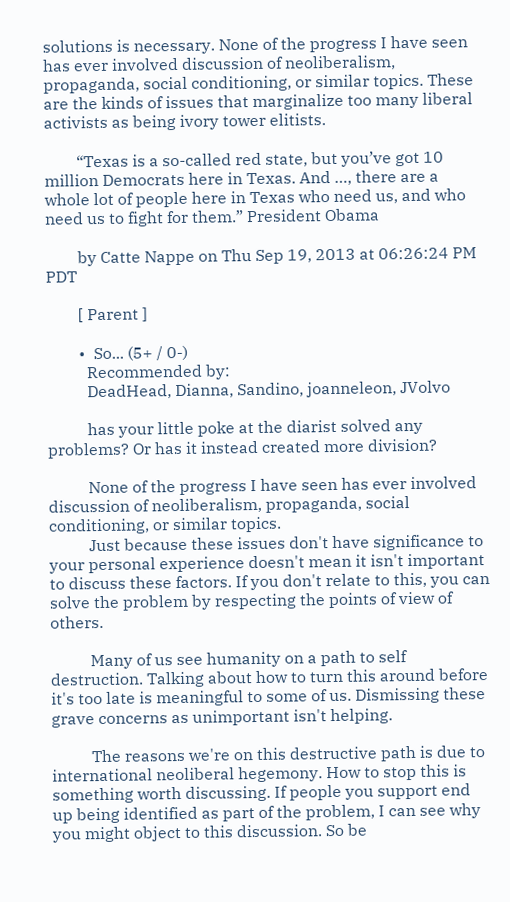solutions is necessary. None of the progress I have seen has ever involved discussion of neoliberalism, propaganda, social conditioning, or similar topics. These are the kinds of issues that marginalize too many liberal activists as being ivory tower elitists.

        “Texas is a so-called red state, but you’ve got 10 million Democrats here in Texas. And …, there are a whole lot of people here in Texas who need us, and who need us to fight for them.” President Obama

        by Catte Nappe on Thu Sep 19, 2013 at 06:26:24 PM PDT

        [ Parent ]

        •  So... (5+ / 0-)
          Recommended by:
          DeadHead, Dianna, Sandino, joanneleon, JVolvo

          has your little poke at the diarist solved any problems? Or has it instead created more division?

          None of the progress I have seen has ever involved discussion of neoliberalism, propaganda, social conditioning, or similar topics.
          Just because these issues don't have significance to your personal experience doesn't mean it isn't important to discuss these factors. If you don't relate to this, you can solve the problem by respecting the points of view of others.

          Many of us see humanity on a path to self destruction. Talking about how to turn this around before it's too late is meaningful to some of us. Dismissing these grave concerns as unimportant isn't helping.

          The reasons we're on this destructive path is due to international neoliberal hegemony. How to stop this is something worth discussing. If people you support end up being identified as part of the problem, I can see why you might object to this discussion. So be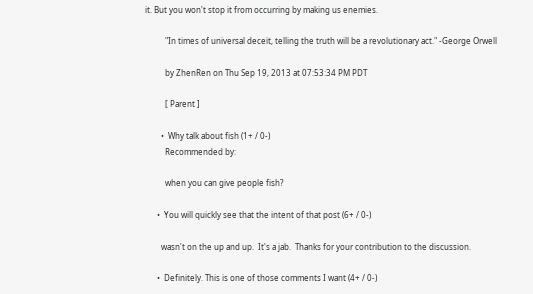it. But you won't stop it from occurring by making us enemies.

          "In times of universal deceit, telling the truth will be a revolutionary act." -George Orwell

          by ZhenRen on Thu Sep 19, 2013 at 07:53:34 PM PDT

          [ Parent ]

        •  Why talk about fish (1+ / 0-)
          Recommended by:

          when you can give people fish?

      •  You will quickly see that the intent of that post (6+ / 0-)

        wasn't on the up and up.  It's a jab.  Thanks for your contribution to the discussion.

      •  Definitely. This is one of those comments I want (4+ / 0-)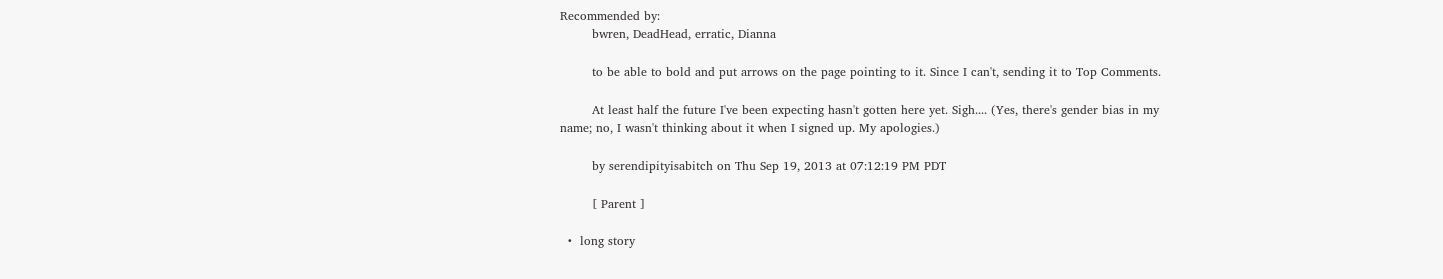Recommended by:
        bwren, DeadHead, erratic, Dianna

        to be able to bold and put arrows on the page pointing to it. Since I can't, sending it to Top Comments.

        At least half the future I've been expecting hasn't gotten here yet. Sigh.... (Yes, there's gender bias in my name; no, I wasn't thinking about it when I signed up. My apologies.)

        by serendipityisabitch on Thu Sep 19, 2013 at 07:12:19 PM PDT

        [ Parent ]

  •  long story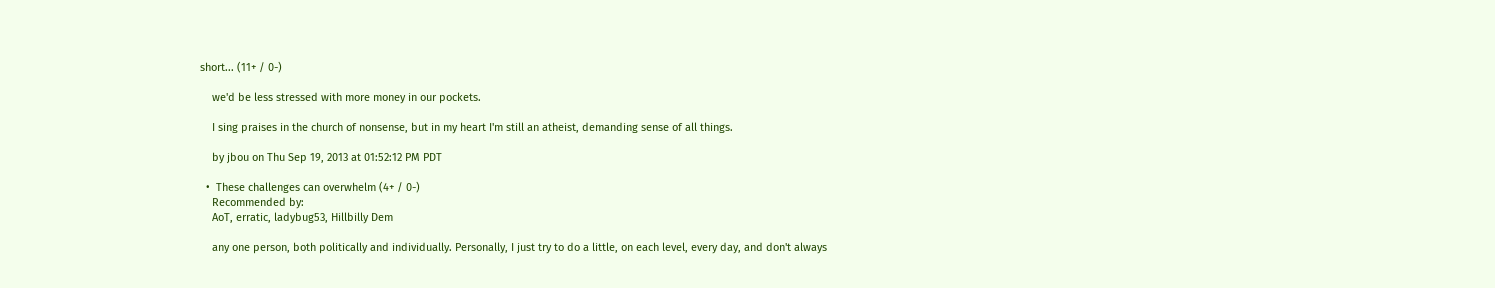short... (11+ / 0-)

    we'd be less stressed with more money in our pockets.

    I sing praises in the church of nonsense, but in my heart I'm still an atheist, demanding sense of all things.

    by jbou on Thu Sep 19, 2013 at 01:52:12 PM PDT

  •  These challenges can overwhelm (4+ / 0-)
    Recommended by:
    AoT, erratic, ladybug53, Hillbilly Dem

    any one person, both politically and individually. Personally, I just try to do a little, on each level, every day, and don't always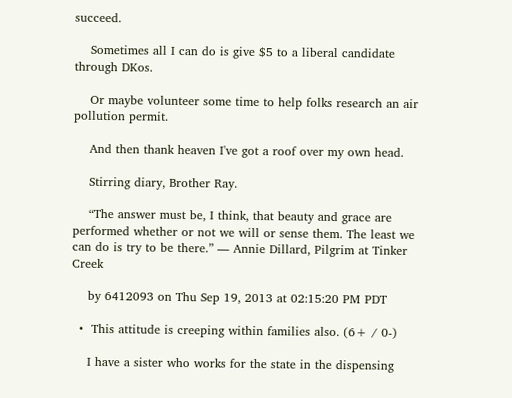succeed.

    Sometimes all I can do is give $5 to a liberal candidate through DKos.

    Or maybe volunteer some time to help folks research an air pollution permit.

    And then thank heaven I've got a roof over my own head.

    Stirring diary, Brother Ray.

    “The answer must be, I think, that beauty and grace are performed whether or not we will or sense them. The least we can do is try to be there.” ― Annie Dillard, Pilgrim at Tinker Creek

    by 6412093 on Thu Sep 19, 2013 at 02:15:20 PM PDT

  •  This attitude is creeping within families also. (6+ / 0-)

    I have a sister who works for the state in the dispensing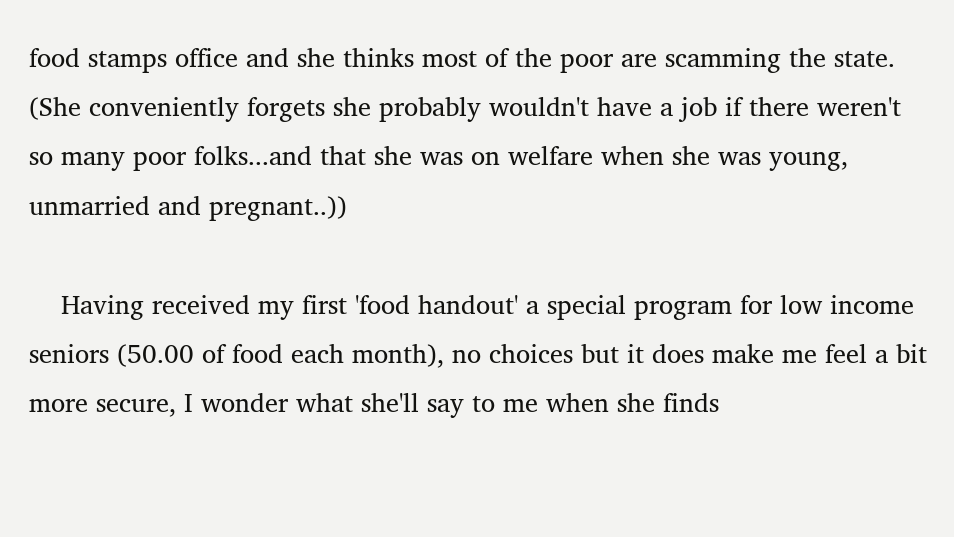food stamps office and she thinks most of the poor are scamming the state. (She conveniently forgets she probably wouldn't have a job if there weren't so many poor folks...and that she was on welfare when she was young, unmarried and pregnant..))

    Having received my first 'food handout' a special program for low income seniors (50.00 of food each month), no choices but it does make me feel a bit more secure, I wonder what she'll say to me when she finds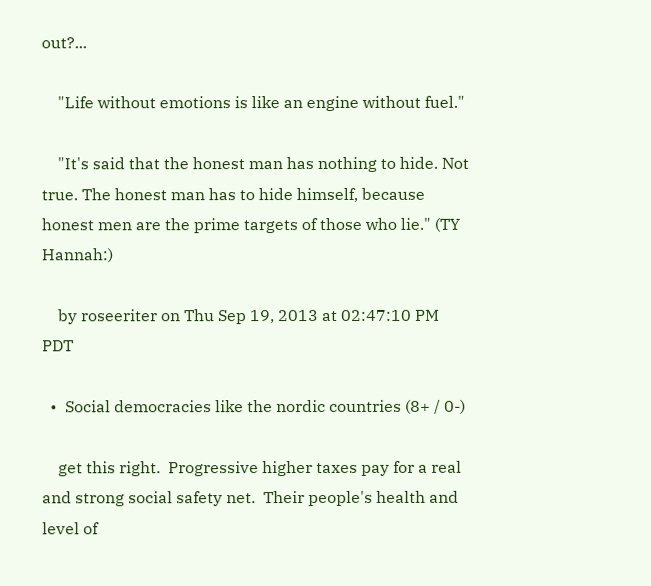out?...

    "Life without emotions is like an engine without fuel."

    "It's said that the honest man has nothing to hide. Not true. The honest man has to hide himself, because honest men are the prime targets of those who lie." (TY Hannah:)

    by roseeriter on Thu Sep 19, 2013 at 02:47:10 PM PDT

  •  Social democracies like the nordic countries (8+ / 0-)

    get this right.  Progressive higher taxes pay for a real and strong social safety net.  Their people's health and level of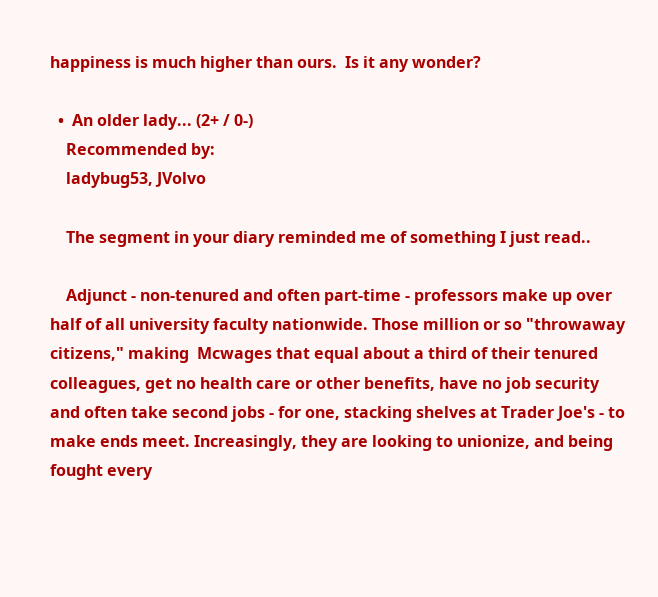happiness is much higher than ours.  Is it any wonder?

  •  An older lady... (2+ / 0-)
    Recommended by:
    ladybug53, JVolvo

    The segment in your diary reminded me of something I just read..

    Adjunct - non-tenured and often part-time - professors make up over half of all university faculty nationwide. Those million or so "throwaway citizens," making  Mcwages that equal about a third of their tenured colleagues, get no health care or other benefits, have no job security and often take second jobs - for one, stacking shelves at Trader Joe's - to make ends meet. Increasingly, they are looking to unionize, and being fought every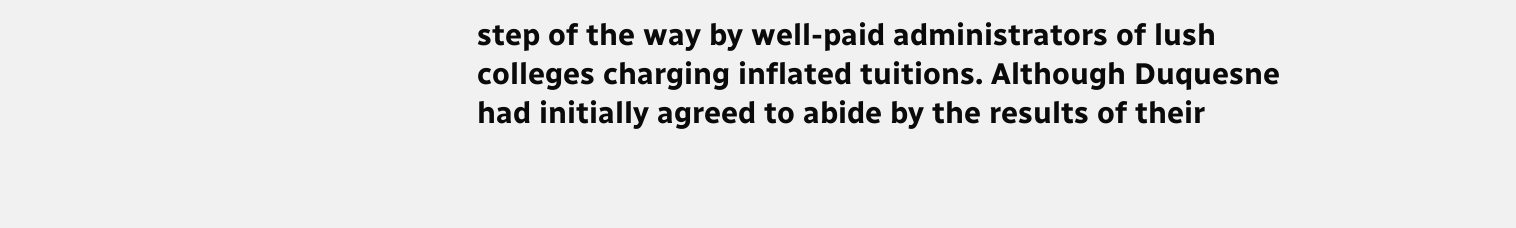step of the way by well-paid administrators of lush  colleges charging inflated tuitions. Although Duquesne had initially agreed to abide by the results of their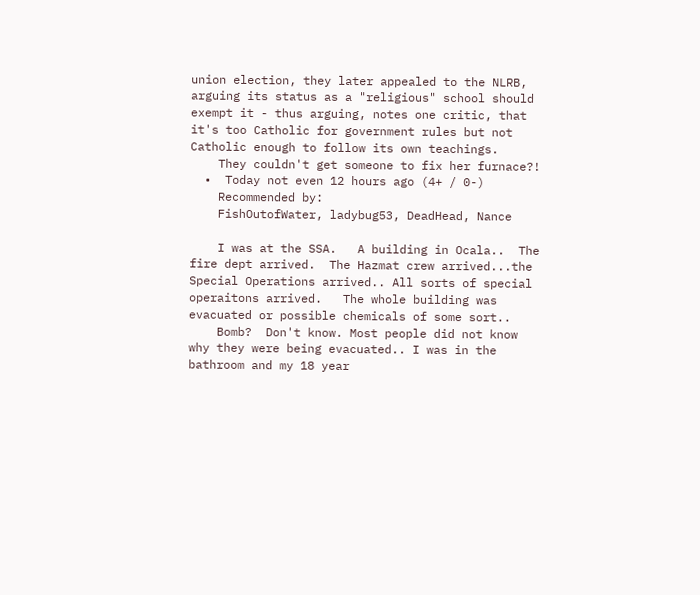union election, they later appealed to the NLRB, arguing its status as a "religious" school should exempt it - thus arguing, notes one critic, that it's too Catholic for government rules but not Catholic enough to follow its own teachings.
    They couldn't get someone to fix her furnace?!
  •  Today not even 12 hours ago (4+ / 0-)
    Recommended by:
    FishOutofWater, ladybug53, DeadHead, Nance

    I was at the SSA.   A building in Ocala..  The fire dept arrived.  The Hazmat crew arrived...the Special Operations arrived.. All sorts of special operaitons arrived.   The whole building was evacuated or possible chemicals of some sort..
    Bomb?  Don't know. Most people did not know why they were being evacuated.. I was in the bathroom and my 18 year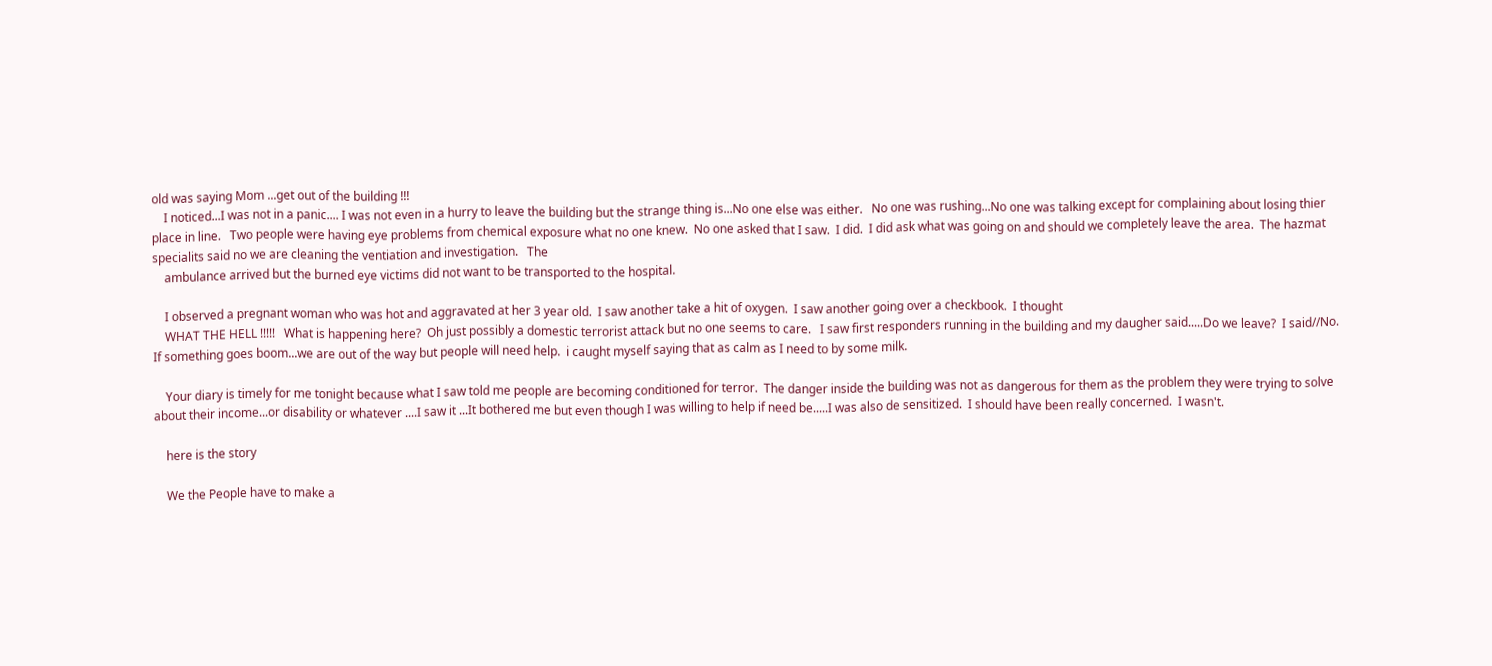old was saying Mom ...get out of the building !!!
    I noticed...I was not in a panic.... I was not even in a hurry to leave the building but the strange thing is...No one else was either.   No one was rushing...No one was talking except for complaining about losing thier place in line.   Two people were having eye problems from chemical exposure what no one knew.  No one asked that I saw.  I did.  I did ask what was going on and should we completely leave the area.  The hazmat specialits said no we are cleaning the ventiation and investigation.   The
    ambulance arrived but the burned eye victims did not want to be transported to the hospital.

    I observed a pregnant woman who was hot and aggravated at her 3 year old.  I saw another take a hit of oxygen.  I saw another going over a checkbook.  I thought
    WHAT THE HELL !!!!!   What is happening here?  Oh just possibly a domestic terrorist attack but no one seems to care.   I saw first responders running in the building and my daugher said.....Do we leave?  I said//No.  If something goes boom...we are out of the way but people will need help.  i caught myself saying that as calm as I need to by some milk.

    Your diary is timely for me tonight because what I saw told me people are becoming conditioned for terror.  The danger inside the building was not as dangerous for them as the problem they were trying to solve about their income...or disability or whatever ....I saw it ...It bothered me but even though I was willing to help if need be.....I was also de sensitized.  I should have been really concerned.  I wasn't.

    here is the story

    We the People have to make a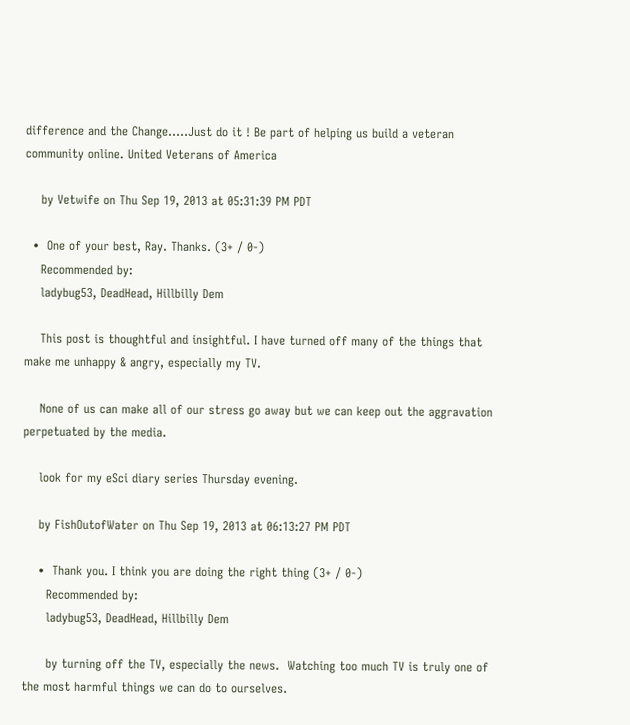difference and the Change.....Just do it ! Be part of helping us build a veteran community online. United Veterans of America

    by Vetwife on Thu Sep 19, 2013 at 05:31:39 PM PDT

  •  One of your best, Ray. Thanks. (3+ / 0-)
    Recommended by:
    ladybug53, DeadHead, Hillbilly Dem

    This post is thoughtful and insightful. I have turned off many of the things that make me unhappy & angry, especially my TV.

    None of us can make all of our stress go away but we can keep out the aggravation perpetuated by the media.

    look for my eSci diary series Thursday evening.

    by FishOutofWater on Thu Sep 19, 2013 at 06:13:27 PM PDT

    •  Thank you. I think you are doing the right thing (3+ / 0-)
      Recommended by:
      ladybug53, DeadHead, Hillbilly Dem

      by turning off the TV, especially the news.  Watching too much TV is truly one of the most harmful things we can do to ourselves.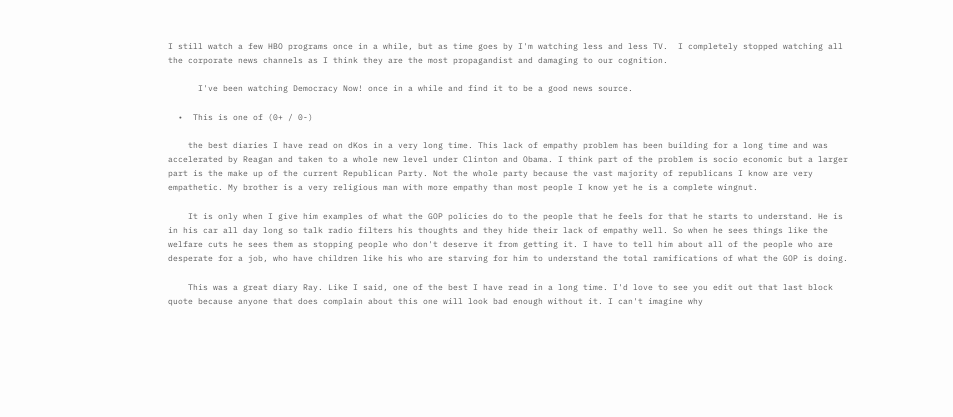I still watch a few HBO programs once in a while, but as time goes by I'm watching less and less TV.  I completely stopped watching all the corporate news channels as I think they are the most propagandist and damaging to our cognition.

      I've been watching Democracy Now! once in a while and find it to be a good news source.

  •  This is one of (0+ / 0-)

    the best diaries I have read on dKos in a very long time. This lack of empathy problem has been building for a long time and was accelerated by Reagan and taken to a whole new level under Clinton and Obama. I think part of the problem is socio economic but a larger part is the make up of the current Republican Party. Not the whole party because the vast majority of republicans I know are very empathetic. My brother is a very religious man with more empathy than most people I know yet he is a complete wingnut.

    It is only when I give him examples of what the GOP policies do to the people that he feels for that he starts to understand. He is in his car all day long so talk radio filters his thoughts and they hide their lack of empathy well. So when he sees things like the welfare cuts he sees them as stopping people who don't deserve it from getting it. I have to tell him about all of the people who are desperate for a job, who have children like his who are starving for him to understand the total ramifications of what the GOP is doing.

    This was a great diary Ray. Like I said, one of the best I have read in a long time. I'd love to see you edit out that last block quote because anyone that does complain about this one will look bad enough without it. I can't imagine why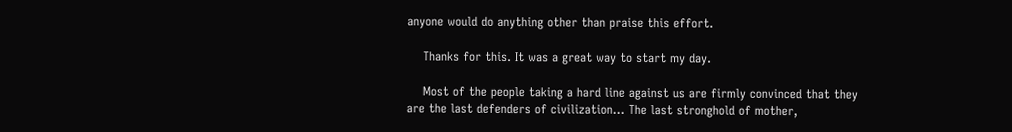anyone would do anything other than praise this effort.

    Thanks for this. It was a great way to start my day.

    Most of the people taking a hard line against us are firmly convinced that they are the last defenders of civilization... The last stronghold of mother,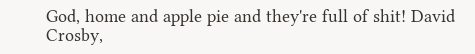God, home and apple pie and they're full of shit! David Crosby,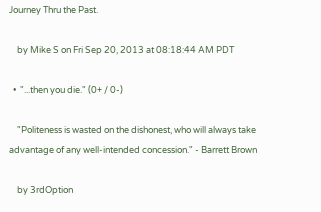Journey Thru the Past.

    by Mike S on Fri Sep 20, 2013 at 08:18:44 AM PDT

  •  "...then you die." (0+ / 0-)

    "Politeness is wasted on the dishonest, who will always take advantage of any well-intended concession." - Barrett Brown

    by 3rdOption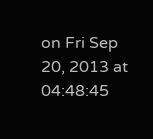on Fri Sep 20, 2013 at 04:48:45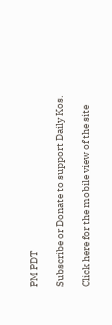PM PDT

Subscribe or Donate to support Daily Kos.

Click here for the mobile view of the site